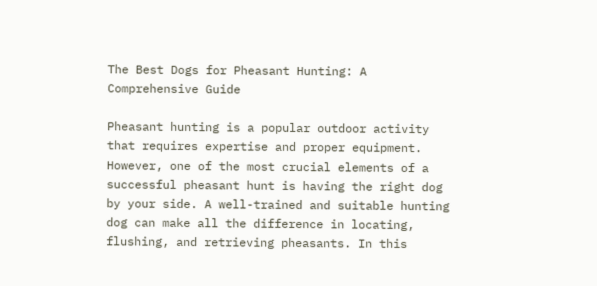The Best Dogs for Pheasant Hunting: A Comprehensive Guide

Pheasant hunting is a popular outdoor activity that requires expertise and proper equipment. However, one of the most crucial elements of a successful pheasant hunt is having the right dog by your side. A well-trained and suitable hunting dog can make all the difference in locating, flushing, and retrieving pheasants. In this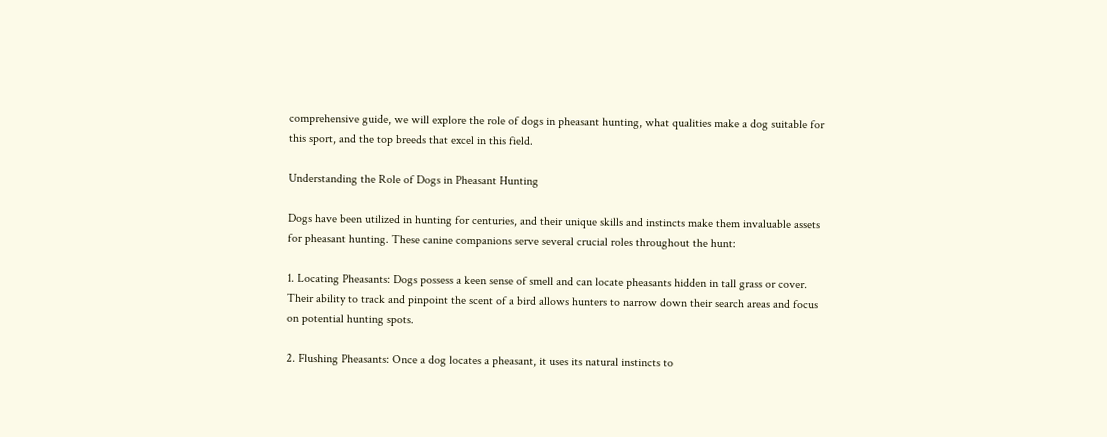comprehensive guide, we will explore the role of dogs in pheasant hunting, what qualities make a dog suitable for this sport, and the top breeds that excel in this field.

Understanding the Role of Dogs in Pheasant Hunting

Dogs have been utilized in hunting for centuries, and their unique skills and instincts make them invaluable assets for pheasant hunting. These canine companions serve several crucial roles throughout the hunt:

1. Locating Pheasants: Dogs possess a keen sense of smell and can locate pheasants hidden in tall grass or cover. Their ability to track and pinpoint the scent of a bird allows hunters to narrow down their search areas and focus on potential hunting spots.

2. Flushing Pheasants: Once a dog locates a pheasant, it uses its natural instincts to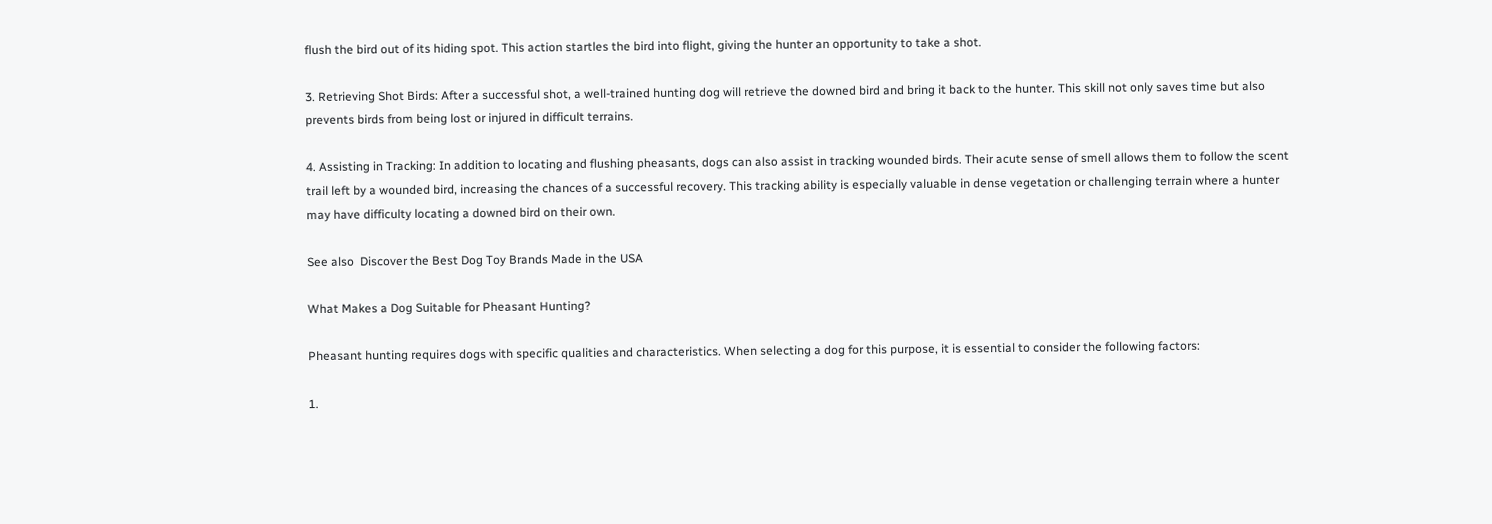flush the bird out of its hiding spot. This action startles the bird into flight, giving the hunter an opportunity to take a shot.

3. Retrieving Shot Birds: After a successful shot, a well-trained hunting dog will retrieve the downed bird and bring it back to the hunter. This skill not only saves time but also prevents birds from being lost or injured in difficult terrains.

4. Assisting in Tracking: In addition to locating and flushing pheasants, dogs can also assist in tracking wounded birds. Their acute sense of smell allows them to follow the scent trail left by a wounded bird, increasing the chances of a successful recovery. This tracking ability is especially valuable in dense vegetation or challenging terrain where a hunter may have difficulty locating a downed bird on their own.

See also  Discover the Best Dog Toy Brands Made in the USA

What Makes a Dog Suitable for Pheasant Hunting?

Pheasant hunting requires dogs with specific qualities and characteristics. When selecting a dog for this purpose, it is essential to consider the following factors:

1.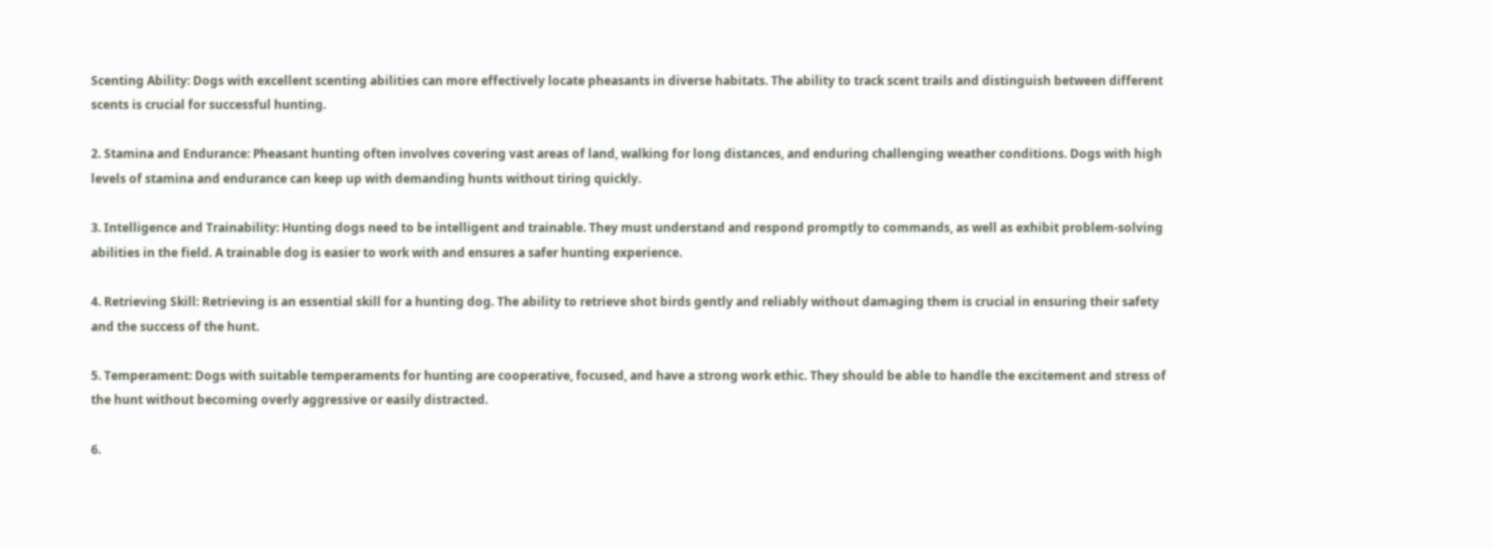Scenting Ability: Dogs with excellent scenting abilities can more effectively locate pheasants in diverse habitats. The ability to track scent trails and distinguish between different scents is crucial for successful hunting.

2. Stamina and Endurance: Pheasant hunting often involves covering vast areas of land, walking for long distances, and enduring challenging weather conditions. Dogs with high levels of stamina and endurance can keep up with demanding hunts without tiring quickly.

3. Intelligence and Trainability: Hunting dogs need to be intelligent and trainable. They must understand and respond promptly to commands, as well as exhibit problem-solving abilities in the field. A trainable dog is easier to work with and ensures a safer hunting experience.

4. Retrieving Skill: Retrieving is an essential skill for a hunting dog. The ability to retrieve shot birds gently and reliably without damaging them is crucial in ensuring their safety and the success of the hunt.

5. Temperament: Dogs with suitable temperaments for hunting are cooperative, focused, and have a strong work ethic. They should be able to handle the excitement and stress of the hunt without becoming overly aggressive or easily distracted.

6.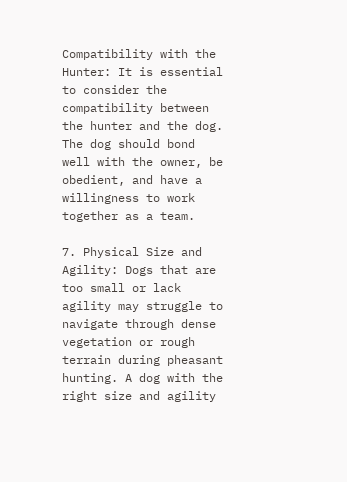Compatibility with the Hunter: It is essential to consider the compatibility between the hunter and the dog. The dog should bond well with the owner, be obedient, and have a willingness to work together as a team.

7. Physical Size and Agility: Dogs that are too small or lack agility may struggle to navigate through dense vegetation or rough terrain during pheasant hunting. A dog with the right size and agility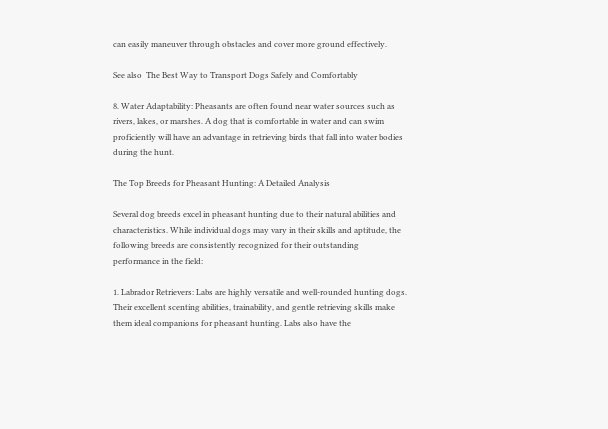can easily maneuver through obstacles and cover more ground effectively.

See also  The Best Way to Transport Dogs Safely and Comfortably

8. Water Adaptability: Pheasants are often found near water sources such as rivers, lakes, or marshes. A dog that is comfortable in water and can swim proficiently will have an advantage in retrieving birds that fall into water bodies during the hunt.

The Top Breeds for Pheasant Hunting: A Detailed Analysis

Several dog breeds excel in pheasant hunting due to their natural abilities and characteristics. While individual dogs may vary in their skills and aptitude, the following breeds are consistently recognized for their outstanding performance in the field:

1. Labrador Retrievers: Labs are highly versatile and well-rounded hunting dogs. Their excellent scenting abilities, trainability, and gentle retrieving skills make them ideal companions for pheasant hunting. Labs also have the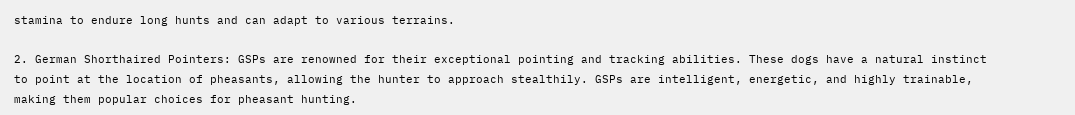stamina to endure long hunts and can adapt to various terrains.

2. German Shorthaired Pointers: GSPs are renowned for their exceptional pointing and tracking abilities. These dogs have a natural instinct to point at the location of pheasants, allowing the hunter to approach stealthily. GSPs are intelligent, energetic, and highly trainable, making them popular choices for pheasant hunting.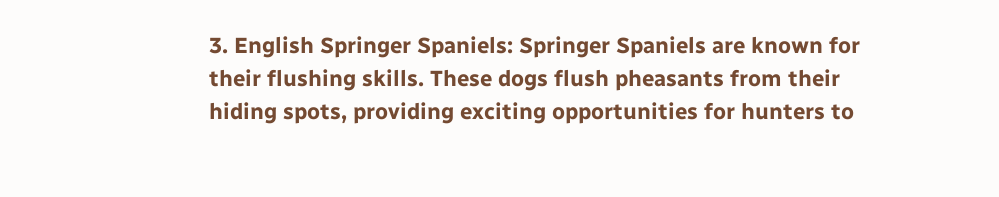3. English Springer Spaniels: Springer Spaniels are known for their flushing skills. These dogs flush pheasants from their hiding spots, providing exciting opportunities for hunters to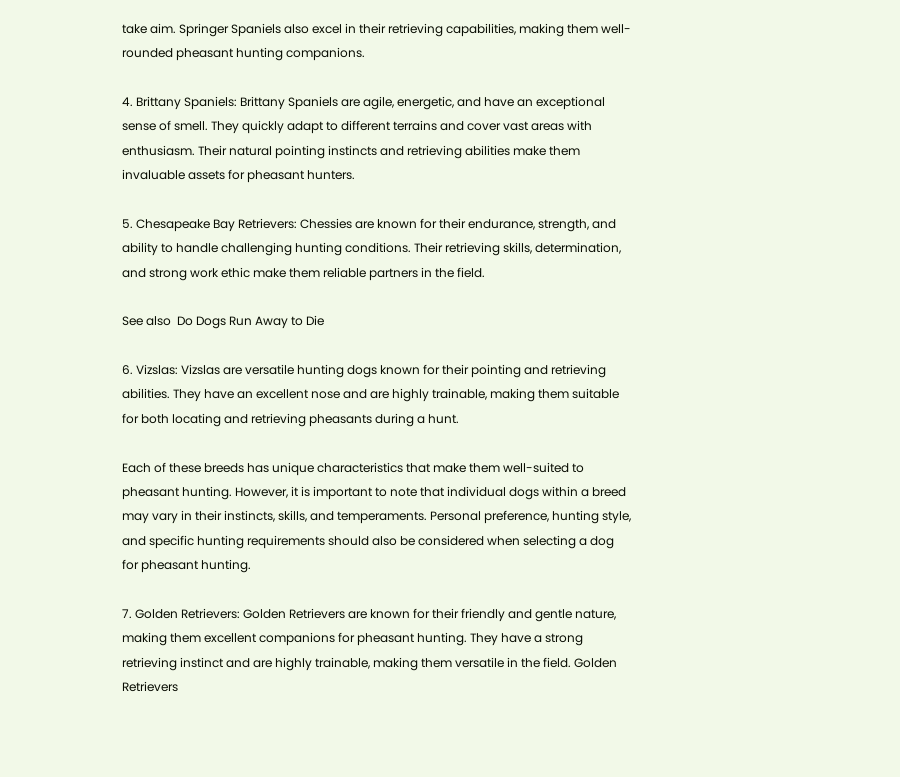take aim. Springer Spaniels also excel in their retrieving capabilities, making them well-rounded pheasant hunting companions.

4. Brittany Spaniels: Brittany Spaniels are agile, energetic, and have an exceptional sense of smell. They quickly adapt to different terrains and cover vast areas with enthusiasm. Their natural pointing instincts and retrieving abilities make them invaluable assets for pheasant hunters.

5. Chesapeake Bay Retrievers: Chessies are known for their endurance, strength, and ability to handle challenging hunting conditions. Their retrieving skills, determination, and strong work ethic make them reliable partners in the field.

See also  Do Dogs Run Away to Die

6. Vizslas: Vizslas are versatile hunting dogs known for their pointing and retrieving abilities. They have an excellent nose and are highly trainable, making them suitable for both locating and retrieving pheasants during a hunt.

Each of these breeds has unique characteristics that make them well-suited to pheasant hunting. However, it is important to note that individual dogs within a breed may vary in their instincts, skills, and temperaments. Personal preference, hunting style, and specific hunting requirements should also be considered when selecting a dog for pheasant hunting.

7. Golden Retrievers: Golden Retrievers are known for their friendly and gentle nature, making them excellent companions for pheasant hunting. They have a strong retrieving instinct and are highly trainable, making them versatile in the field. Golden Retrievers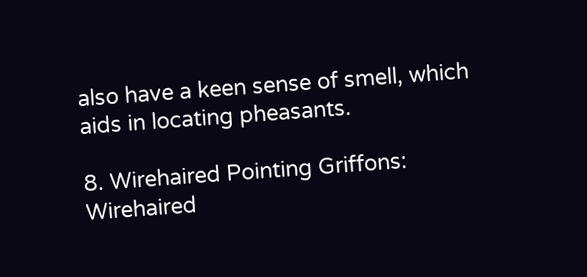also have a keen sense of smell, which aids in locating pheasants.

8. Wirehaired Pointing Griffons: Wirehaired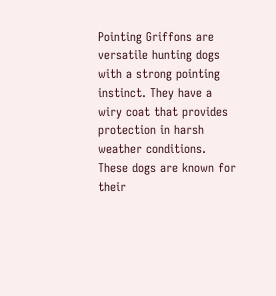Pointing Griffons are versatile hunting dogs with a strong pointing instinct. They have a wiry coat that provides protection in harsh weather conditions. These dogs are known for their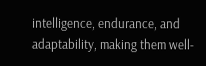intelligence, endurance, and adaptability, making them well-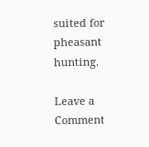suited for pheasant hunting.

Leave a Comment